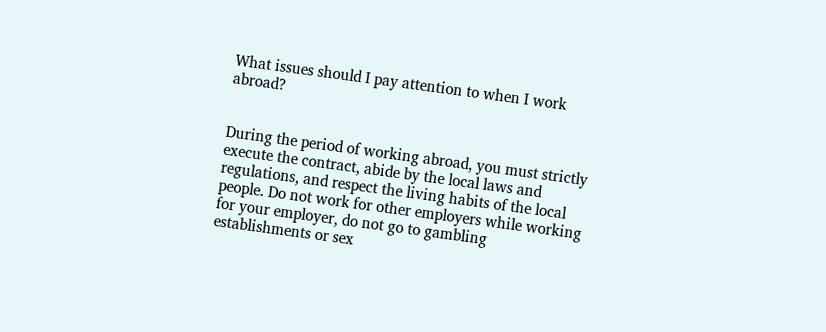What issues should I pay attention to when I work abroad?


During the period of working abroad, you must strictly execute the contract, abide by the local laws and regulations, and respect the living habits of the local people. Do not work for other employers while working for your employer, do not go to gambling establishments or sex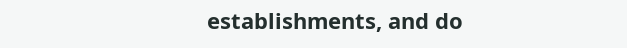establishments, and do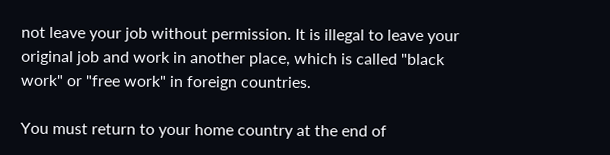not leave your job without permission. It is illegal to leave your original job and work in another place, which is called "black work" or "free work" in foreign countries.

You must return to your home country at the end of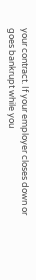your contract. If your employer closes down or goes bankrupt while you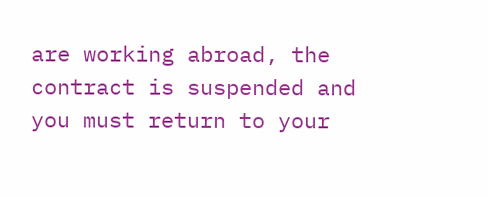are working abroad, the contract is suspended and you must return to your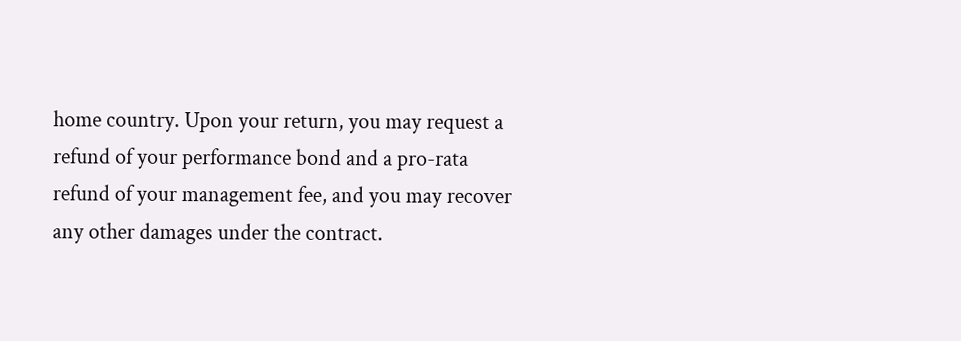home country. Upon your return, you may request a refund of your performance bond and a pro-rata refund of your management fee, and you may recover any other damages under the contract.